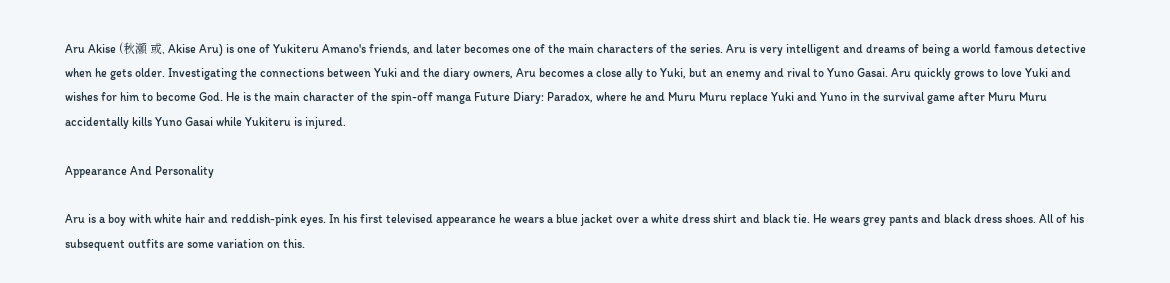Aru Akise (秋瀬 或, Akise Aru) is one of Yukiteru Amano's friends, and later becomes one of the main characters of the series. Aru is very intelligent and dreams of being a world famous detective when he gets older. Investigating the connections between Yuki and the diary owners, Aru becomes a close ally to Yuki, but an enemy and rival to Yuno Gasai. Aru quickly grows to love Yuki and wishes for him to become God. He is the main character of the spin-off manga Future Diary: Paradox, where he and Muru Muru replace Yuki and Yuno in the survival game after Muru Muru accidentally kills Yuno Gasai while Yukiteru is injured.

Appearance And Personality

Aru is a boy with white hair and reddish-pink eyes. In his first televised appearance he wears a blue jacket over a white dress shirt and black tie. He wears grey pants and black dress shoes. All of his subsequent outfits are some variation on this.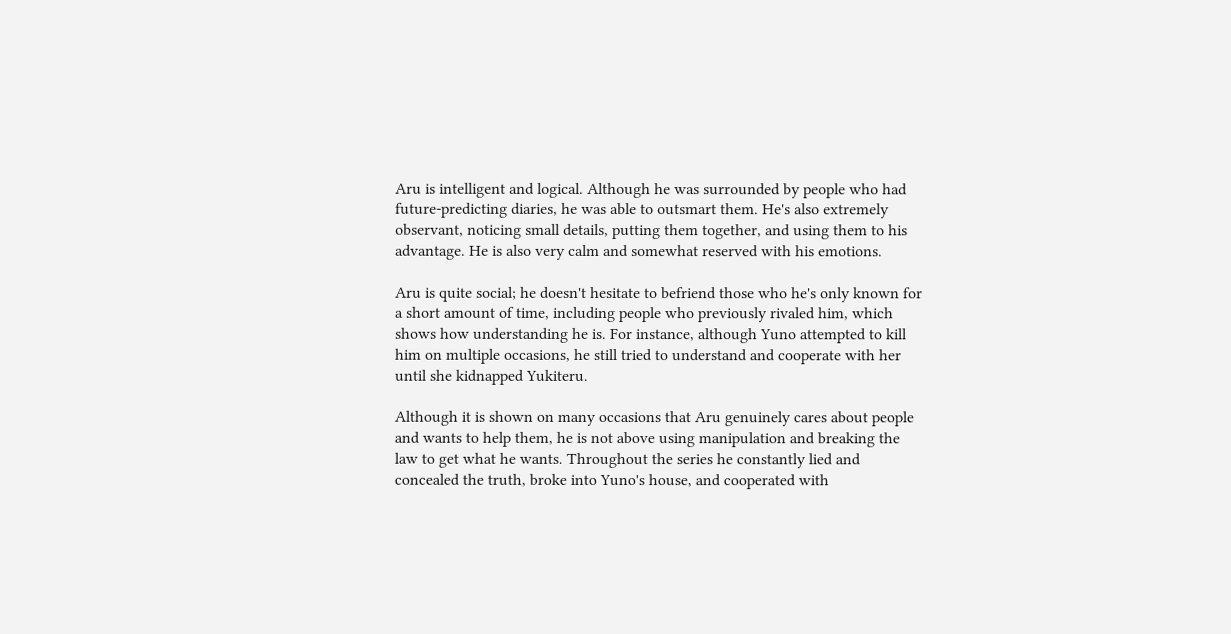Aru is intelligent and logical. Although he was surrounded by people who had future-predicting diaries, he was able to outsmart them. He's also extremely observant, noticing small details, putting them together, and using them to his advantage. He is also very calm and somewhat reserved with his emotions.

Aru is quite social; he doesn't hesitate to befriend those who he's only known for a short amount of time, including people who previously rivaled him, which shows how understanding he is. For instance, although Yuno attempted to kill him on multiple occasions, he still tried to understand and cooperate with her until she kidnapped Yukiteru.

Although it is shown on many occasions that Aru genuinely cares about people and wants to help them, he is not above using manipulation and breaking the law to get what he wants. Throughout the series he constantly lied and concealed the truth, broke into Yuno's house, and cooperated with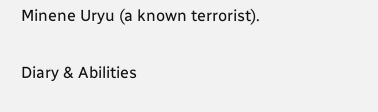Minene Uryu (a known terrorist).

Diary & Abilities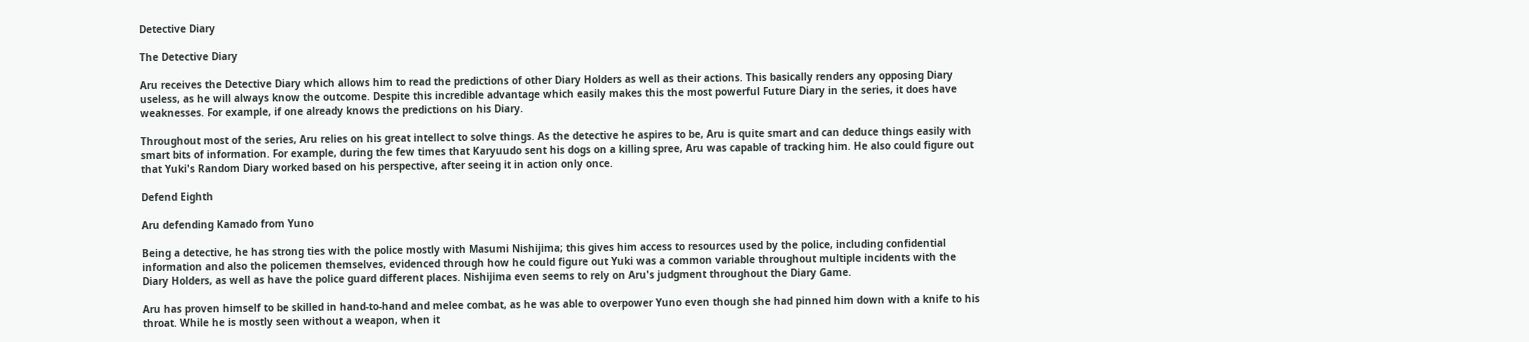Detective Diary

The Detective Diary

Aru receives the Detective Diary which allows him to read the predictions of other Diary Holders as well as their actions. This basically renders any opposing Diary useless, as he will always know the outcome. Despite this incredible advantage which easily makes this the most powerful Future Diary in the series, it does have weaknesses. For example, if one already knows the predictions on his Diary.

Throughout most of the series, Aru relies on his great intellect to solve things. As the detective he aspires to be, Aru is quite smart and can deduce things easily with smart bits of information. For example, during the few times that Karyuudo sent his dogs on a killing spree, Aru was capable of tracking him. He also could figure out that Yuki's Random Diary worked based on his perspective, after seeing it in action only once.

Defend Eighth

Aru defending Kamado from Yuno

Being a detective, he has strong ties with the police mostly with Masumi Nishijima; this gives him access to resources used by the police, including confidential information and also the policemen themselves, evidenced through how he could figure out Yuki was a common variable throughout multiple incidents with the Diary Holders, as well as have the police guard different places. Nishijima even seems to rely on Aru's judgment throughout the Diary Game.

Aru has proven himself to be skilled in hand-to-hand and melee combat, as he was able to overpower Yuno even though she had pinned him down with a knife to his throat. While he is mostly seen without a weapon, when it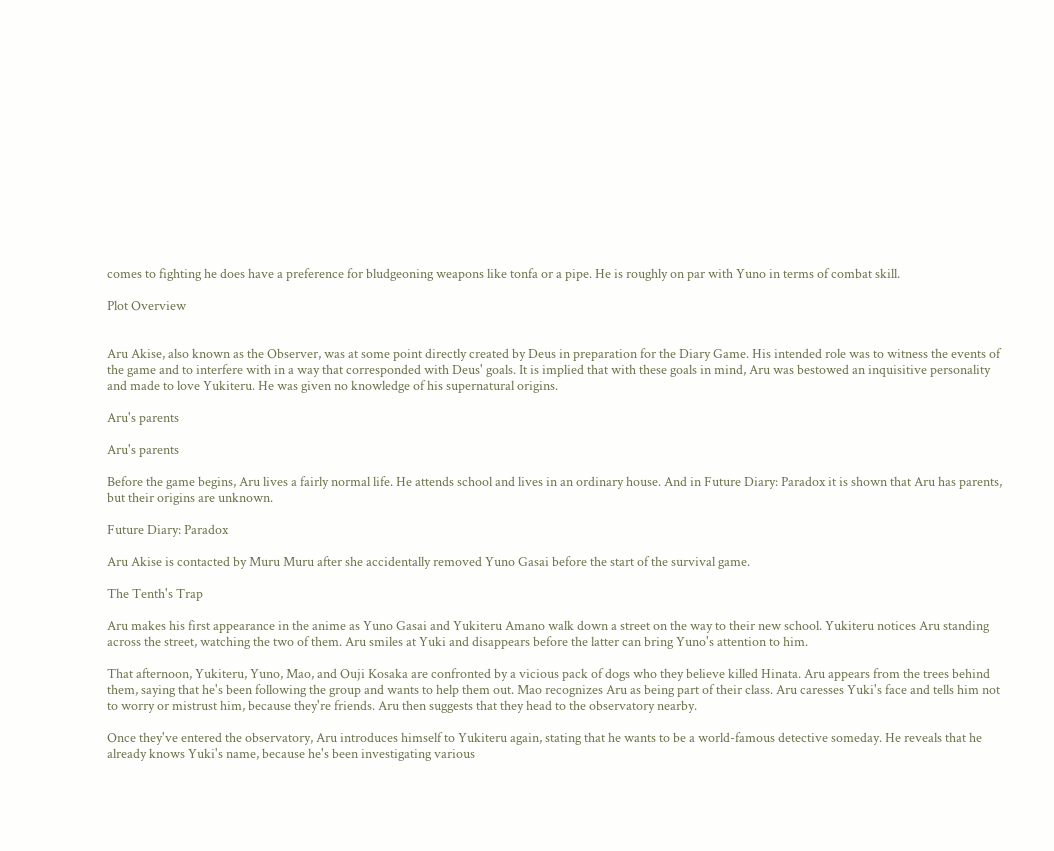comes to fighting he does have a preference for bludgeoning weapons like tonfa or a pipe. He is roughly on par with Yuno in terms of combat skill.

Plot Overview


Aru Akise, also known as the Observer, was at some point directly created by Deus in preparation for the Diary Game. His intended role was to witness the events of the game and to interfere with in a way that corresponded with Deus' goals. It is implied that with these goals in mind, Aru was bestowed an inquisitive personality and made to love Yukiteru. He was given no knowledge of his supernatural origins.

Aru's parents

Aru's parents

Before the game begins, Aru lives a fairly normal life. He attends school and lives in an ordinary house. And in Future Diary: Paradox it is shown that Aru has parents, but their origins are unknown.

Future Diary: Paradox

Aru Akise is contacted by Muru Muru after she accidentally removed Yuno Gasai before the start of the survival game.

The Tenth's Trap

Aru makes his first appearance in the anime as Yuno Gasai and Yukiteru Amano walk down a street on the way to their new school. Yukiteru notices Aru standing across the street, watching the two of them. Aru smiles at Yuki and disappears before the latter can bring Yuno's attention to him.

That afternoon, Yukiteru, Yuno, Mao, and Ouji Kosaka are confronted by a vicious pack of dogs who they believe killed Hinata. Aru appears from the trees behind them, saying that he's been following the group and wants to help them out. Mao recognizes Aru as being part of their class. Aru caresses Yuki's face and tells him not to worry or mistrust him, because they're friends. Aru then suggests that they head to the observatory nearby.

Once they've entered the observatory, Aru introduces himself to Yukiteru again, stating that he wants to be a world-famous detective someday. He reveals that he already knows Yuki's name, because he's been investigating various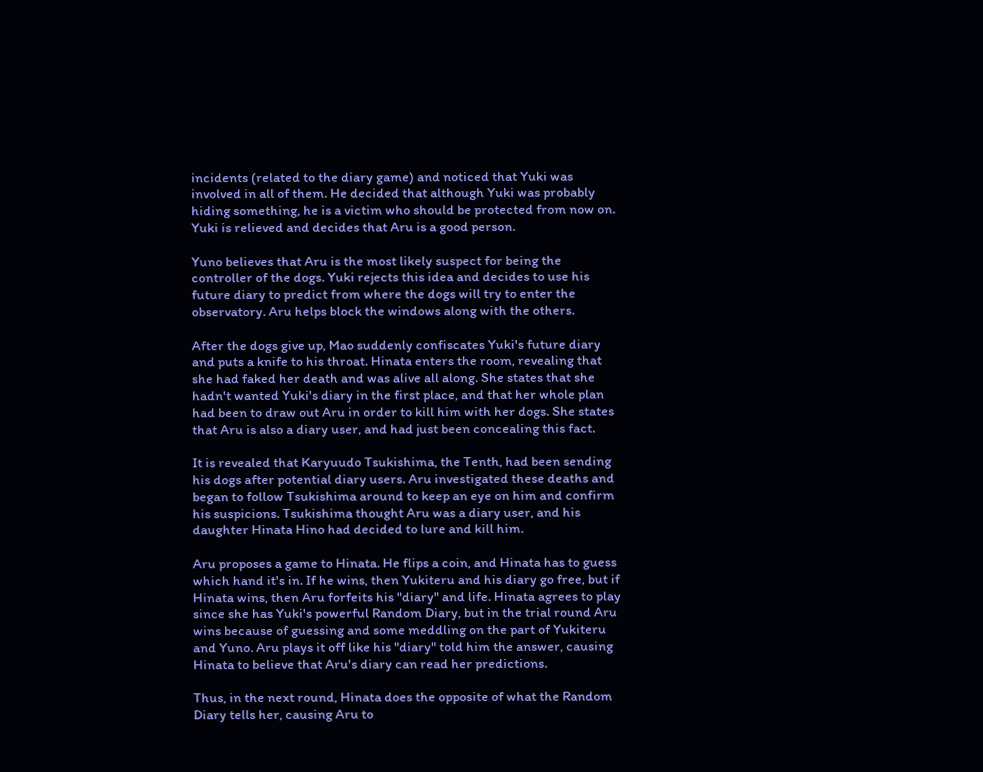incidents (related to the diary game) and noticed that Yuki was involved in all of them. He decided that although Yuki was probably hiding something, he is a victim who should be protected from now on. Yuki is relieved and decides that Aru is a good person.

Yuno believes that Aru is the most likely suspect for being the controller of the dogs. Yuki rejects this idea and decides to use his future diary to predict from where the dogs will try to enter the observatory. Aru helps block the windows along with the others.

After the dogs give up, Mao suddenly confiscates Yuki's future diary and puts a knife to his throat. Hinata enters the room, revealing that she had faked her death and was alive all along. She states that she hadn't wanted Yuki's diary in the first place, and that her whole plan had been to draw out Aru in order to kill him with her dogs. She states that Aru is also a diary user, and had just been concealing this fact.

It is revealed that Karyuudo Tsukishima, the Tenth, had been sending his dogs after potential diary users. Aru investigated these deaths and began to follow Tsukishima around to keep an eye on him and confirm his suspicions. Tsukishima thought Aru was a diary user, and his daughter Hinata Hino had decided to lure and kill him.

Aru proposes a game to Hinata. He flips a coin, and Hinata has to guess which hand it's in. If he wins, then Yukiteru and his diary go free, but if Hinata wins, then Aru forfeits his "diary" and life. Hinata agrees to play since she has Yuki's powerful Random Diary, but in the trial round Aru wins because of guessing and some meddling on the part of Yukiteru and Yuno. Aru plays it off like his "diary" told him the answer, causing Hinata to believe that Aru's diary can read her predictions.

Thus, in the next round, Hinata does the opposite of what the Random Diary tells her, causing Aru to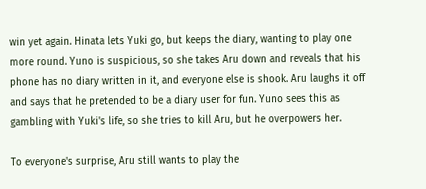win yet again. Hinata lets Yuki go, but keeps the diary, wanting to play one more round. Yuno is suspicious, so she takes Aru down and reveals that his phone has no diary written in it, and everyone else is shook. Aru laughs it off and says that he pretended to be a diary user for fun. Yuno sees this as gambling with Yuki's life, so she tries to kill Aru, but he overpowers her.

To everyone's surprise, Aru still wants to play the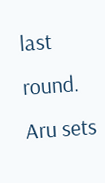last round. Aru sets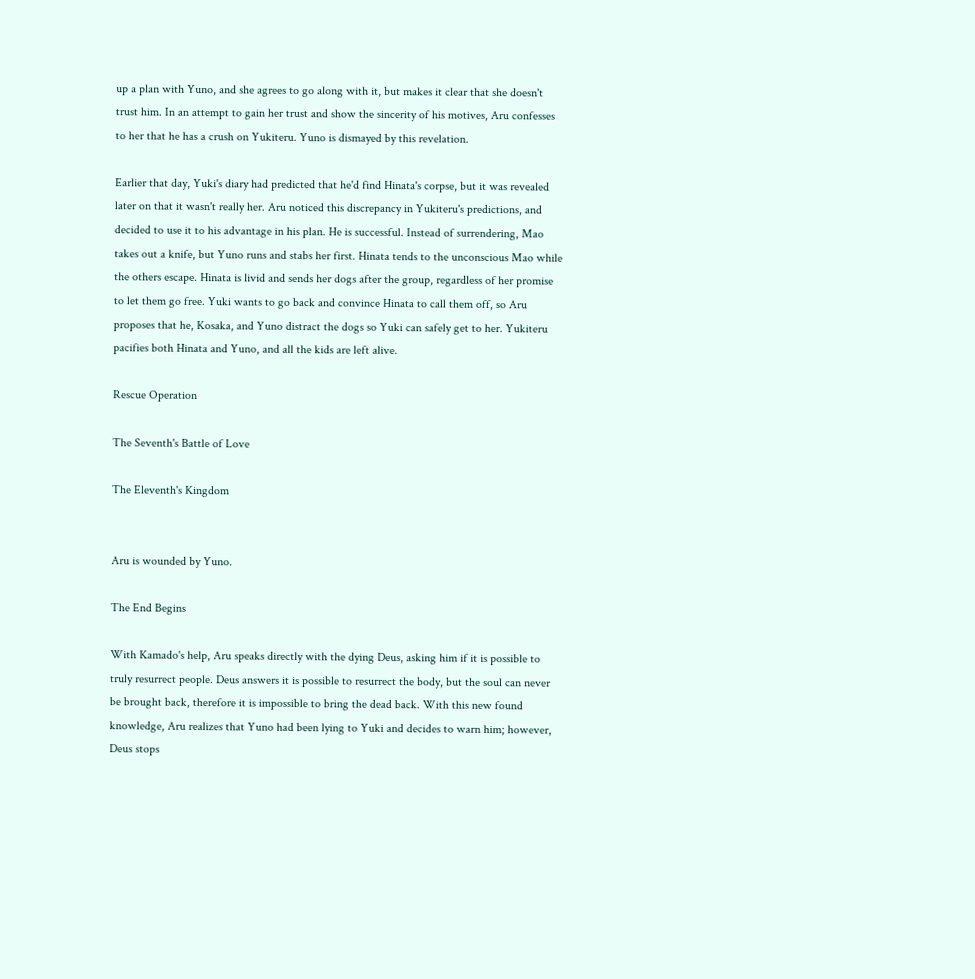up a plan with Yuno, and she agrees to go along with it, but makes it clear that she doesn't trust him. In an attempt to gain her trust and show the sincerity of his motives, Aru confesses to her that he has a crush on Yukiteru. Yuno is dismayed by this revelation.

Earlier that day, Yuki's diary had predicted that he'd find Hinata's corpse, but it was revealed later on that it wasn't really her. Aru noticed this discrepancy in Yukiteru's predictions, and decided to use it to his advantage in his plan. He is successful. Instead of surrendering, Mao takes out a knife, but Yuno runs and stabs her first. Hinata tends to the unconscious Mao while the others escape. Hinata is livid and sends her dogs after the group, regardless of her promise to let them go free. Yuki wants to go back and convince Hinata to call them off, so Aru proposes that he, Kosaka, and Yuno distract the dogs so Yuki can safely get to her. Yukiteru pacifies both Hinata and Yuno, and all the kids are left alive.

Rescue Operation

The Seventh's Battle of Love

The Eleventh's Kingdom


Aru is wounded by Yuno.

The End Begins

With Kamado's help, Aru speaks directly with the dying Deus, asking him if it is possible to truly resurrect people. Deus answers it is possible to resurrect the body, but the soul can never be brought back, therefore it is impossible to bring the dead back. With this new found knowledge, Aru realizes that Yuno had been lying to Yuki and decides to warn him; however, Deus stops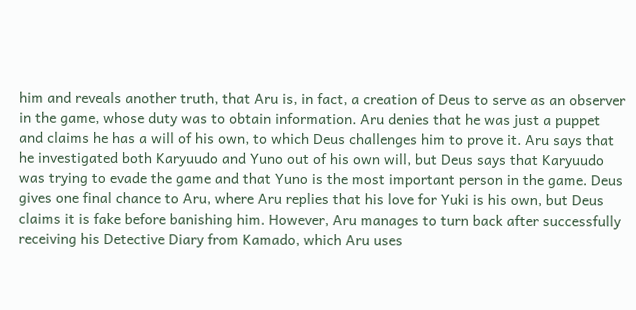him and reveals another truth, that Aru is, in fact, a creation of Deus to serve as an observer in the game, whose duty was to obtain information. Aru denies that he was just a puppet and claims he has a will of his own, to which Deus challenges him to prove it. Aru says that he investigated both Karyuudo and Yuno out of his own will, but Deus says that Karyuudo was trying to evade the game and that Yuno is the most important person in the game. Deus gives one final chance to Aru, where Aru replies that his love for Yuki is his own, but Deus claims it is fake before banishing him. However, Aru manages to turn back after successfully receiving his Detective Diary from Kamado, which Aru uses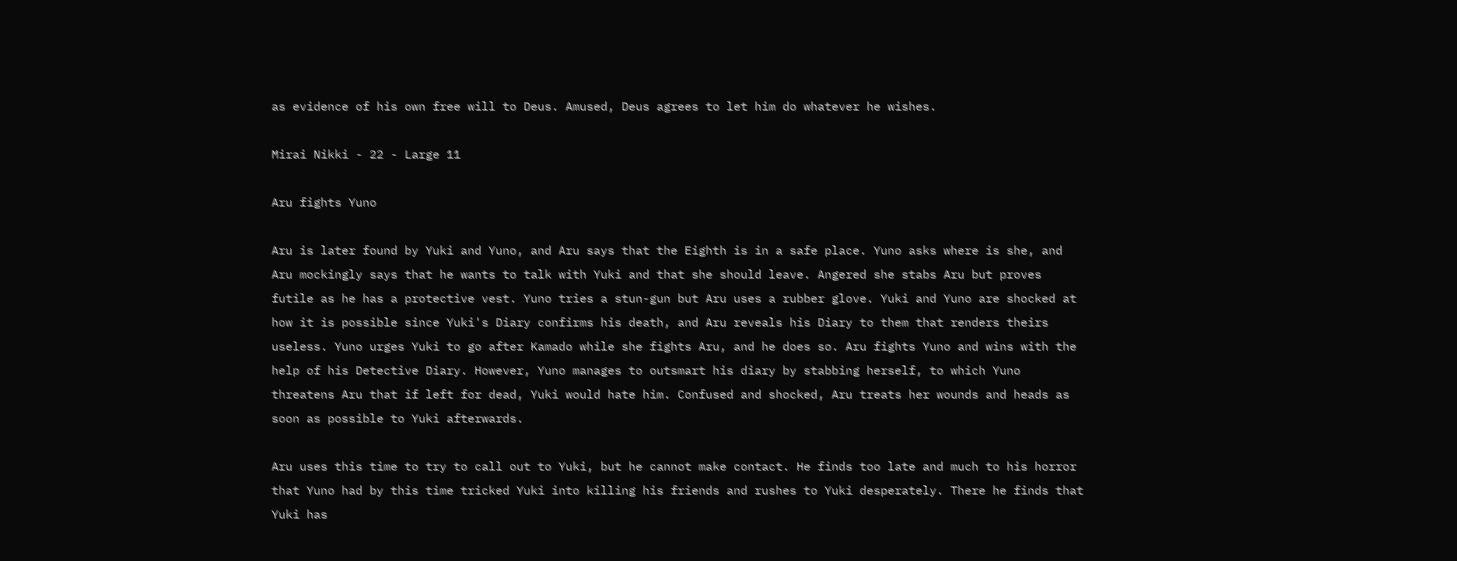as evidence of his own free will to Deus. Amused, Deus agrees to let him do whatever he wishes.

Mirai Nikki - 22 - Large 11

Aru fights Yuno

Aru is later found by Yuki and Yuno, and Aru says that the Eighth is in a safe place. Yuno asks where is she, and Aru mockingly says that he wants to talk with Yuki and that she should leave. Angered she stabs Aru but proves futile as he has a protective vest. Yuno tries a stun-gun but Aru uses a rubber glove. Yuki and Yuno are shocked at how it is possible since Yuki's Diary confirms his death, and Aru reveals his Diary to them that renders theirs useless. Yuno urges Yuki to go after Kamado while she fights Aru, and he does so. Aru fights Yuno and wins with the help of his Detective Diary. However, Yuno manages to outsmart his diary by stabbing herself, to which Yuno threatens Aru that if left for dead, Yuki would hate him. Confused and shocked, Aru treats her wounds and heads as soon as possible to Yuki afterwards.

Aru uses this time to try to call out to Yuki, but he cannot make contact. He finds too late and much to his horror that Yuno had by this time tricked Yuki into killing his friends and rushes to Yuki desperately. There he finds that Yuki has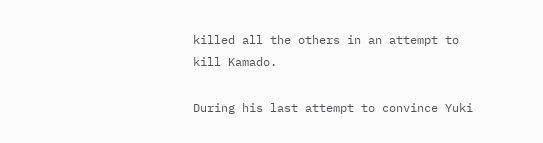killed all the others in an attempt to kill Kamado.

During his last attempt to convince Yuki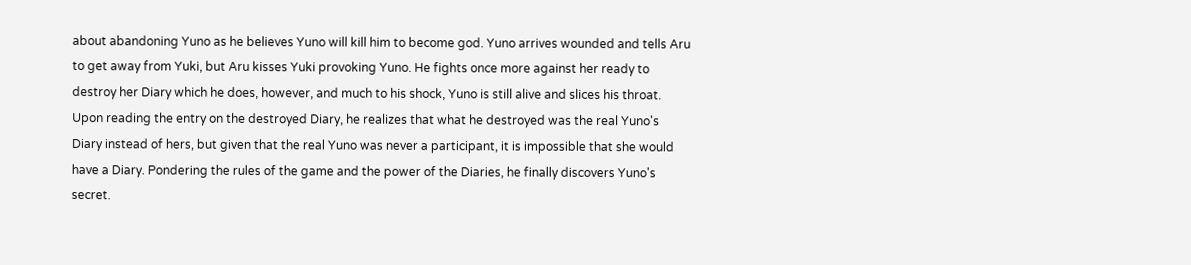about abandoning Yuno as he believes Yuno will kill him to become god. Yuno arrives wounded and tells Aru to get away from Yuki, but Aru kisses Yuki provoking Yuno. He fights once more against her ready to destroy her Diary which he does, however, and much to his shock, Yuno is still alive and slices his throat. Upon reading the entry on the destroyed Diary, he realizes that what he destroyed was the real Yuno's Diary instead of hers, but given that the real Yuno was never a participant, it is impossible that she would have a Diary. Pondering the rules of the game and the power of the Diaries, he finally discovers Yuno's secret.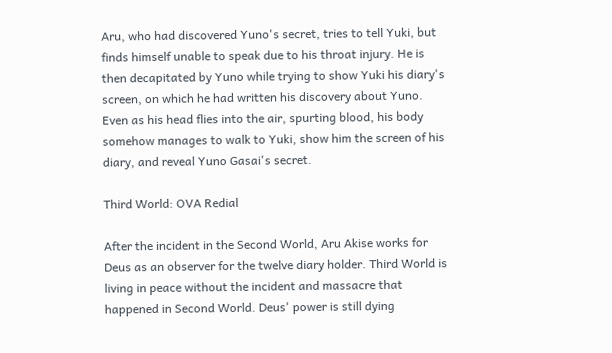Aru, who had discovered Yuno's secret, tries to tell Yuki, but finds himself unable to speak due to his throat injury. He is then decapitated by Yuno while trying to show Yuki his diary's screen, on which he had written his discovery about Yuno. Even as his head flies into the air, spurting blood, his body somehow manages to walk to Yuki, show him the screen of his diary, and reveal Yuno Gasai's secret.

Third World: OVA Redial

After the incident in the Second World, Aru Akise works for Deus as an observer for the twelve diary holder. Third World is living in peace without the incident and massacre that happened in Second World. Deus' power is still dying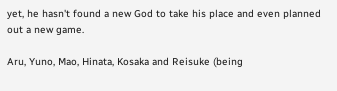yet, he hasn't found a new God to take his place and even planned out a new game.

Aru, Yuno, Mao, Hinata, Kosaka and Reisuke (being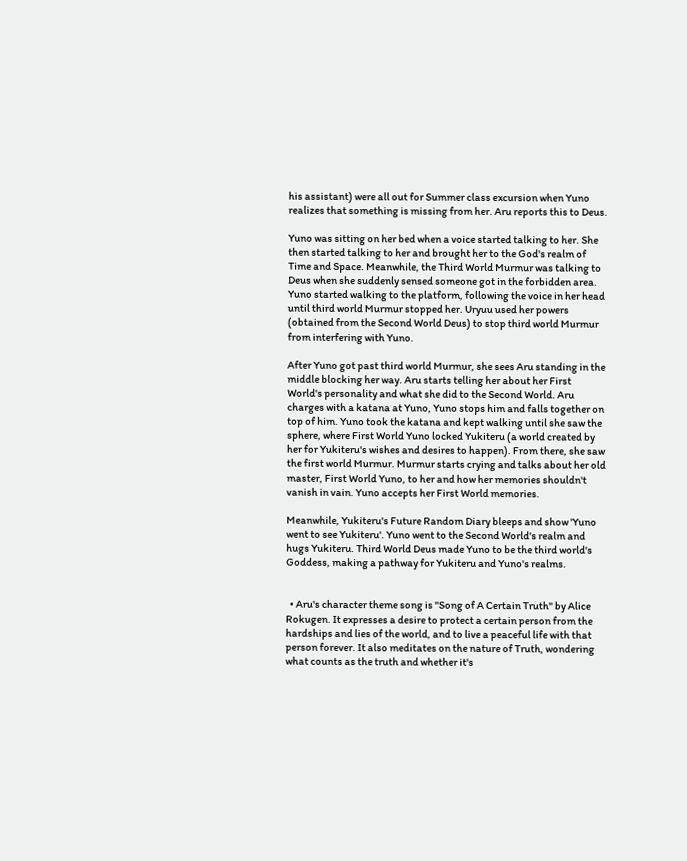his assistant) were all out for Summer class excursion when Yuno realizes that something is missing from her. Aru reports this to Deus.

Yuno was sitting on her bed when a voice started talking to her. She then started talking to her and brought her to the God's realm of Time and Space. Meanwhile, the Third World Murmur was talking to Deus when she suddenly sensed someone got in the forbidden area. Yuno started walking to the platform, following the voice in her head until third world Murmur stopped her. Uryuu used her powers (obtained from the Second World Deus) to stop third world Murmur from interfering with Yuno.

After Yuno got past third world Murmur, she sees Aru standing in the middle blocking her way. Aru starts telling her about her First World's personality and what she did to the Second World. Aru charges with a katana at Yuno, Yuno stops him and falls together on top of him. Yuno took the katana and kept walking until she saw the sphere, where First World Yuno locked Yukiteru (a world created by her for Yukiteru's wishes and desires to happen). From there, she saw the first world Murmur. Murmur starts crying and talks about her old master, First World Yuno, to her and how her memories shouldn't vanish in vain. Yuno accepts her First World memories.

Meanwhile, Yukiteru's Future Random Diary bleeps and show 'Yuno went to see Yukiteru'. Yuno went to the Second World's realm and hugs Yukiteru. Third World Deus made Yuno to be the third world's Goddess, making a pathway for Yukiteru and Yuno's realms.


  • Aru's character theme song is "Song of A Certain Truth" by Alice Rokugen. It expresses a desire to protect a certain person from the hardships and lies of the world, and to live a peaceful life with that person forever. It also meditates on the nature of Truth, wondering what counts as the truth and whether it's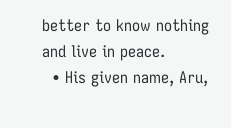better to know nothing and live in peace.
  • His given name, Aru,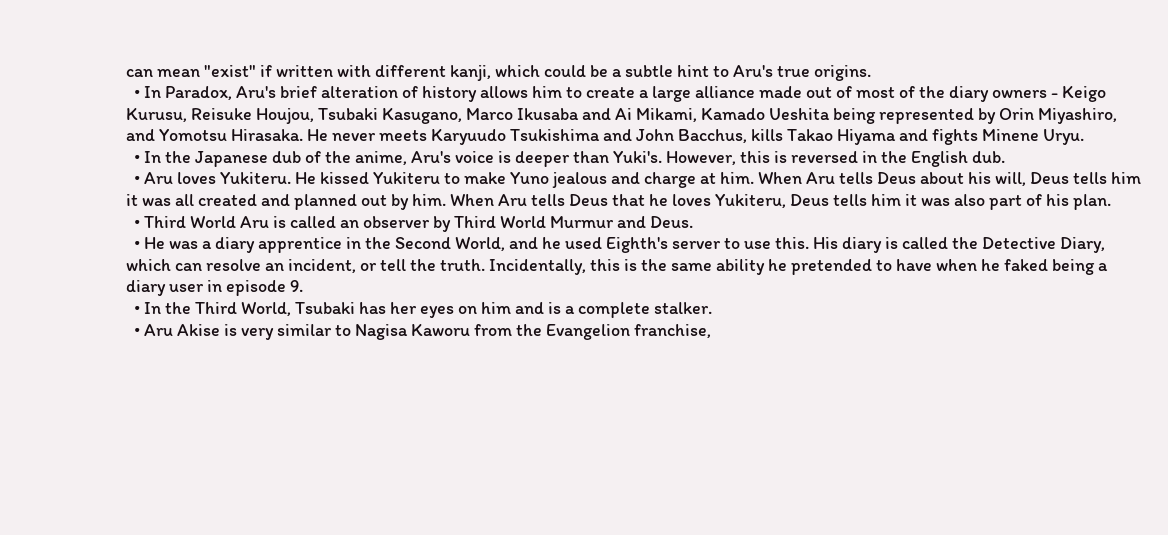can mean "exist" if written with different kanji, which could be a subtle hint to Aru's true origins.
  • In Paradox, Aru's brief alteration of history allows him to create a large alliance made out of most of the diary owners - Keigo Kurusu, Reisuke Houjou, Tsubaki Kasugano, Marco Ikusaba and Ai Mikami, Kamado Ueshita being represented by Orin Miyashiro, and Yomotsu Hirasaka. He never meets Karyuudo Tsukishima and John Bacchus, kills Takao Hiyama and fights Minene Uryu.
  • In the Japanese dub of the anime, Aru's voice is deeper than Yuki's. However, this is reversed in the English dub.
  • Aru loves Yukiteru. He kissed Yukiteru to make Yuno jealous and charge at him. When Aru tells Deus about his will, Deus tells him it was all created and planned out by him. When Aru tells Deus that he loves Yukiteru, Deus tells him it was also part of his plan.
  • Third World Aru is called an observer by Third World Murmur and Deus.
  • He was a diary apprentice in the Second World, and he used Eighth's server to use this. His diary is called the Detective Diary, which can resolve an incident, or tell the truth. Incidentally, this is the same ability he pretended to have when he faked being a diary user in episode 9.
  • In the Third World, Tsubaki has her eyes on him and is a complete stalker.
  • Aru Akise is very similar to Nagisa Kaworu from the Evangelion franchise,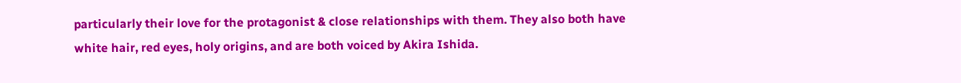particularly their love for the protagonist & close relationships with them. They also both have white hair, red eyes, holy origins, and are both voiced by Akira Ishida.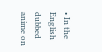• In the English dubbed anime on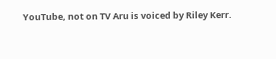YouTube, not on TV Aru is voiced by Riley Kerr.